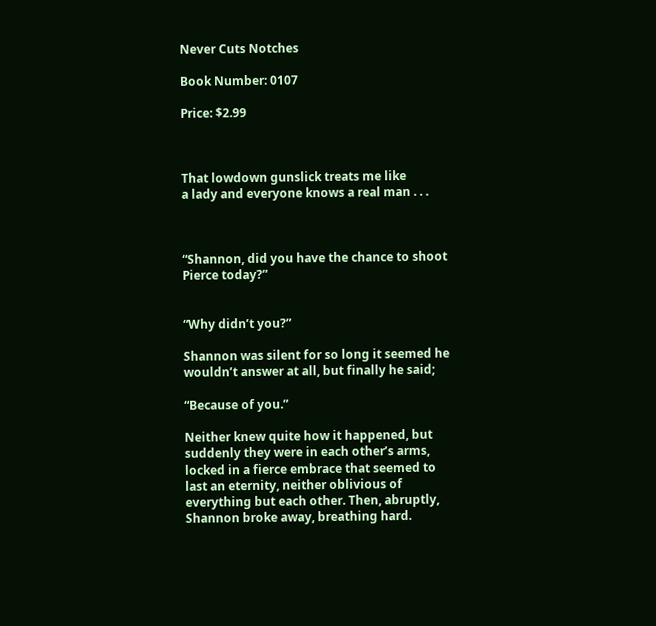Never Cuts Notches

Book Number: 0107

Price: $2.99



That lowdown gunslick treats me like
a lady and everyone knows a real man . . .



“Shannon, did you have the chance to shoot Pierce today?”


“Why didn’t you?”

Shannon was silent for so long it seemed he wouldn’t answer at all, but finally he said;

“Because of you.”

Neither knew quite how it happened, but suddenly they were in each other’s arms, locked in a fierce embrace that seemed to last an eternity, neither oblivious of everything but each other. Then, abruptly, Shannon broke away, breathing hard.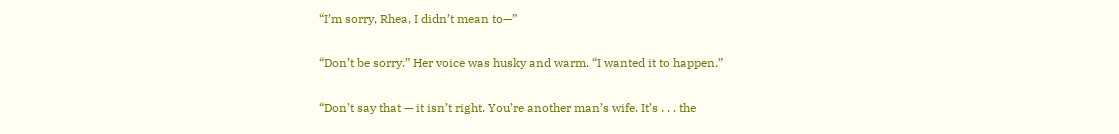“I’m sorry, Rhea, I didn’t mean to—”

“Don’t be sorry.” Her voice was husky and warm. “I wanted it to happen.”

“Don’t say that — it isn’t right. You’re another man’s wife. It’s . . . the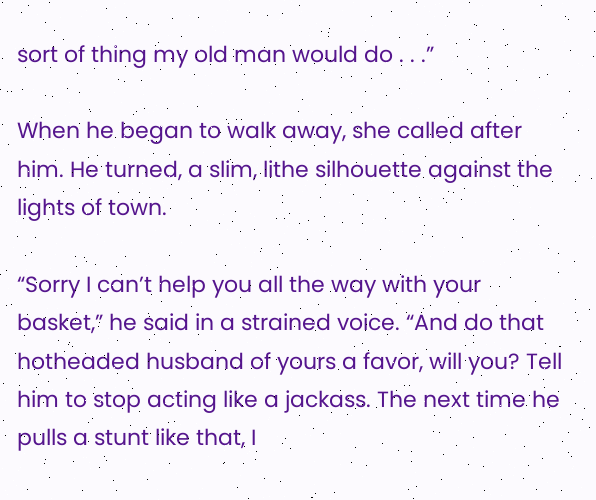sort of thing my old man would do . . .”

When he began to walk away, she called after him. He turned, a slim, lithe silhouette against the lights of town.

“Sorry I can’t help you all the way with your basket,” he said in a strained voice. “And do that hotheaded husband of yours a favor, will you? Tell him to stop acting like a jackass. The next time he pulls a stunt like that, I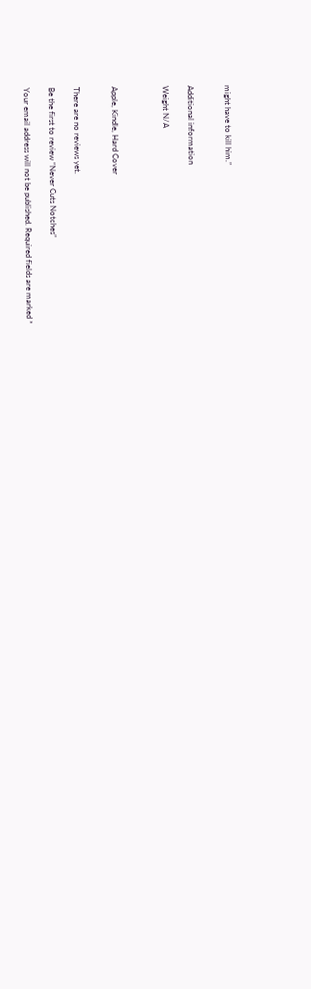might have to kill him.”


Additional information

Weight N/A



Apple, Kindle, Hard Cover


There are no reviews yet.

Be the first to review “Never Cuts Notches”

Your email address will not be published. Required fields are marked *